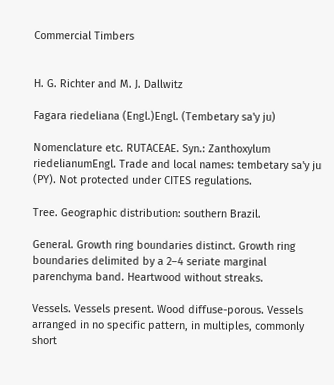Commercial Timbers


H. G. Richter and M. J. Dallwitz

Fagara riedeliana (Engl.)Engl. (Tembetary sa'y ju)

Nomenclature etc. RUTACEAE. Syn.: Zanthoxylum riedelianumEngl. Trade and local names: tembetary sa'y ju (PY). Not protected under CITES regulations.

Tree. Geographic distribution: southern Brazil.

General. Growth ring boundaries distinct. Growth ring boundaries delimited by a 2–4 seriate marginal parenchyma band. Heartwood without streaks.

Vessels. Vessels present. Wood diffuse-porous. Vessels arranged in no specific pattern, in multiples, commonly short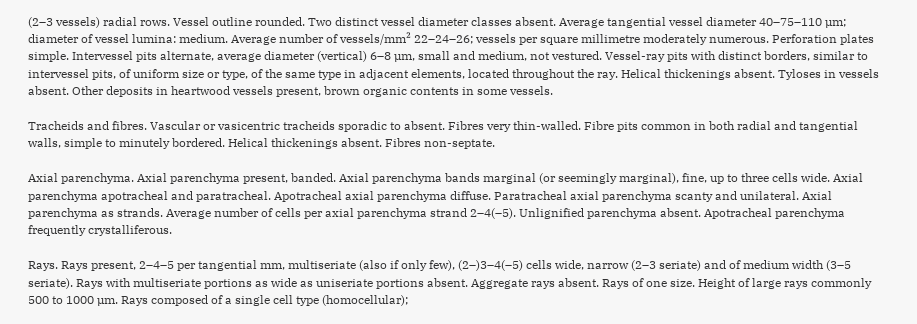(2–3 vessels) radial rows. Vessel outline rounded. Two distinct vessel diameter classes absent. Average tangential vessel diameter 40–75–110 µm; diameter of vessel lumina: medium. Average number of vessels/mm² 22–24–26; vessels per square millimetre moderately numerous. Perforation plates simple. Intervessel pits alternate, average diameter (vertical) 6–8 µm, small and medium, not vestured. Vessel-ray pits with distinct borders, similar to intervessel pits, of uniform size or type, of the same type in adjacent elements, located throughout the ray. Helical thickenings absent. Tyloses in vessels absent. Other deposits in heartwood vessels present, brown organic contents in some vessels.

Tracheids and fibres. Vascular or vasicentric tracheids sporadic to absent. Fibres very thin-walled. Fibre pits common in both radial and tangential walls, simple to minutely bordered. Helical thickenings absent. Fibres non-septate.

Axial parenchyma. Axial parenchyma present, banded. Axial parenchyma bands marginal (or seemingly marginal), fine, up to three cells wide. Axial parenchyma apotracheal and paratracheal. Apotracheal axial parenchyma diffuse. Paratracheal axial parenchyma scanty and unilateral. Axial parenchyma as strands. Average number of cells per axial parenchyma strand 2–4(–5). Unlignified parenchyma absent. Apotracheal parenchyma frequently crystalliferous.

Rays. Rays present, 2–4–5 per tangential mm, multiseriate (also if only few), (2–)3–4(–5) cells wide, narrow (2–3 seriate) and of medium width (3–5 seriate). Rays with multiseriate portions as wide as uniseriate portions absent. Aggregate rays absent. Rays of one size. Height of large rays commonly 500 to 1000 µm. Rays composed of a single cell type (homocellular);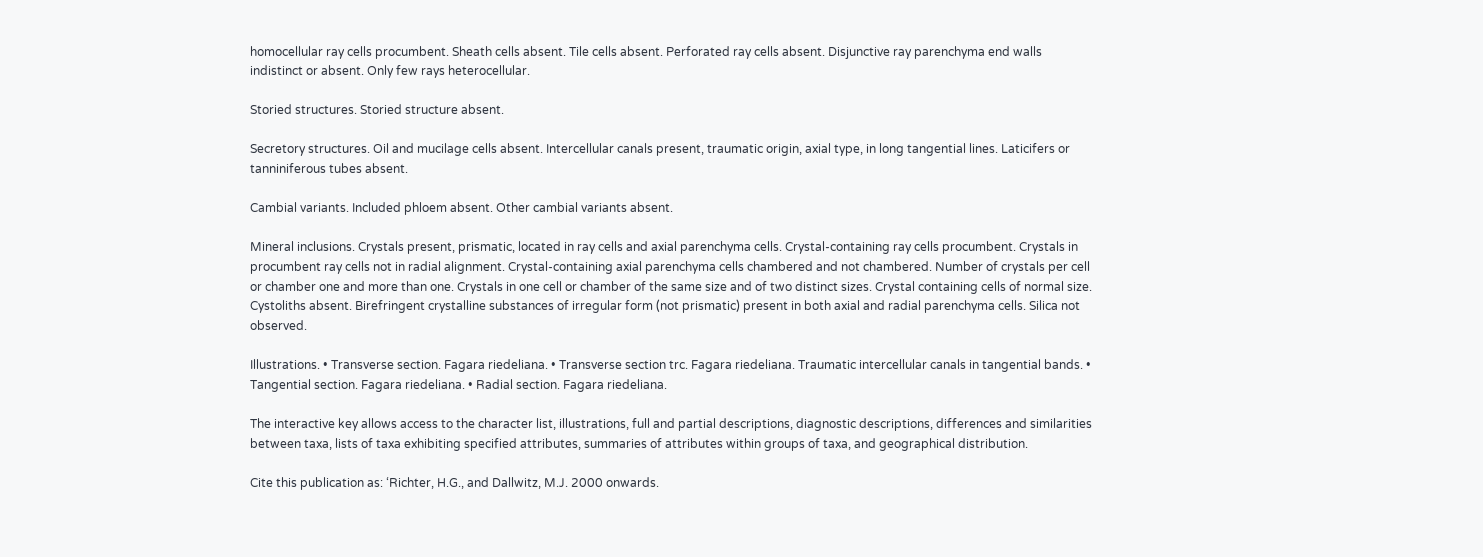homocellular ray cells procumbent. Sheath cells absent. Tile cells absent. Perforated ray cells absent. Disjunctive ray parenchyma end walls indistinct or absent. Only few rays heterocellular.

Storied structures. Storied structure absent.

Secretory structures. Oil and mucilage cells absent. Intercellular canals present, traumatic origin, axial type, in long tangential lines. Laticifers or tanniniferous tubes absent.

Cambial variants. Included phloem absent. Other cambial variants absent.

Mineral inclusions. Crystals present, prismatic, located in ray cells and axial parenchyma cells. Crystal-containing ray cells procumbent. Crystals in procumbent ray cells not in radial alignment. Crystal-containing axial parenchyma cells chambered and not chambered. Number of crystals per cell or chamber one and more than one. Crystals in one cell or chamber of the same size and of two distinct sizes. Crystal containing cells of normal size. Cystoliths absent. Birefringent crystalline substances of irregular form (not prismatic) present in both axial and radial parenchyma cells. Silica not observed.

Illustrations. • Transverse section. Fagara riedeliana. • Transverse section trc. Fagara riedeliana. Traumatic intercellular canals in tangential bands. • Tangential section. Fagara riedeliana. • Radial section. Fagara riedeliana.

The interactive key allows access to the character list, illustrations, full and partial descriptions, diagnostic descriptions, differences and similarities between taxa, lists of taxa exhibiting specified attributes, summaries of attributes within groups of taxa, and geographical distribution.

Cite this publication as: ‘Richter, H.G., and Dallwitz, M.J. 2000 onwards.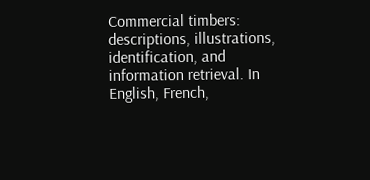Commercial timbers: descriptions, illustrations, identification, and information retrieval. In English, French,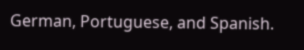German, Portuguese, and Spanish.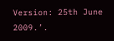Version: 25th June 2009.’.